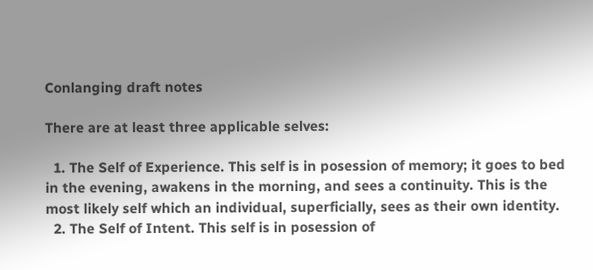Conlanging draft notes

There are at least three applicable selves:

  1. The Self of Experience. This self is in posession of memory; it goes to bed in the evening, awakens in the morning, and sees a continuity. This is the most likely self which an individual, superficially, sees as their own identity.
  2. The Self of Intent. This self is in posession of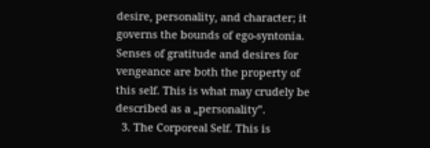desire, personality, and character; it governs the bounds of ego-syntonia. Senses of gratitude and desires for vengeance are both the property of this self. This is what may crudely be described as a „personality”.
  3. The Corporeal Self. This is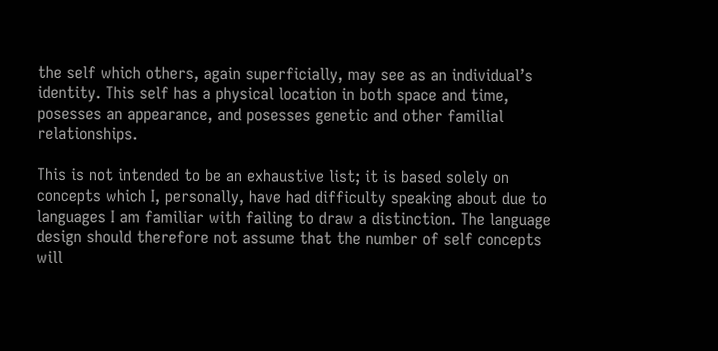the self which others, again superficially, may see as an individual’s identity. This self has a physical location in both space and time, posesses an appearance, and posesses genetic and other familial relationships.

This is not intended to be an exhaustive list; it is based solely on concepts which I, personally, have had difficulty speaking about due to languages I am familiar with failing to draw a distinction. The language design should therefore not assume that the number of self concepts will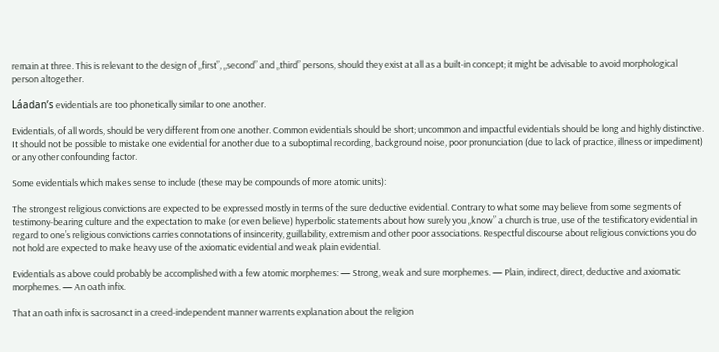remain at three. This is relevant to the design of „first”, „second” and „third” persons, should they exist at all as a built-in concept; it might be advisable to avoid morphological person altogether.

Láadan’s evidentials are too phonetically similar to one another.

Evidentials, of all words, should be very different from one another. Common evidentials should be short; uncommon and impactful evidentials should be long and highly distinctive. It should not be possible to mistake one evidential for another due to a suboptimal recording, background noise, poor pronunciation (due to lack of practice, illness or impediment) or any other confounding factor.

Some evidentials which makes sense to include (these may be compounds of more atomic units):

The strongest religious convictions are expected to be expressed mostly in terms of the sure deductive evidential. Contrary to what some may believe from some segments of testimony-bearing culture and the expectation to make (or even believe) hyperbolic statements about how surely you „know” a church is true, use of the testificatory evidential in regard to one’s religious convictions carries connotations of insincerity, guillability, extremism and other poor associations. Respectful discourse about religious convictions you do not hold are expected to make heavy use of the axiomatic evidential and weak plain evidential.

Evidentials as above could probably be accomplished with a few atomic morphemes: — Strong, weak and sure morphemes. — Plain, indirect, direct, deductive and axiomatic morphemes. — An oath infix.

That an oath infix is sacrosanct in a creed-independent manner warrents explanation about the religion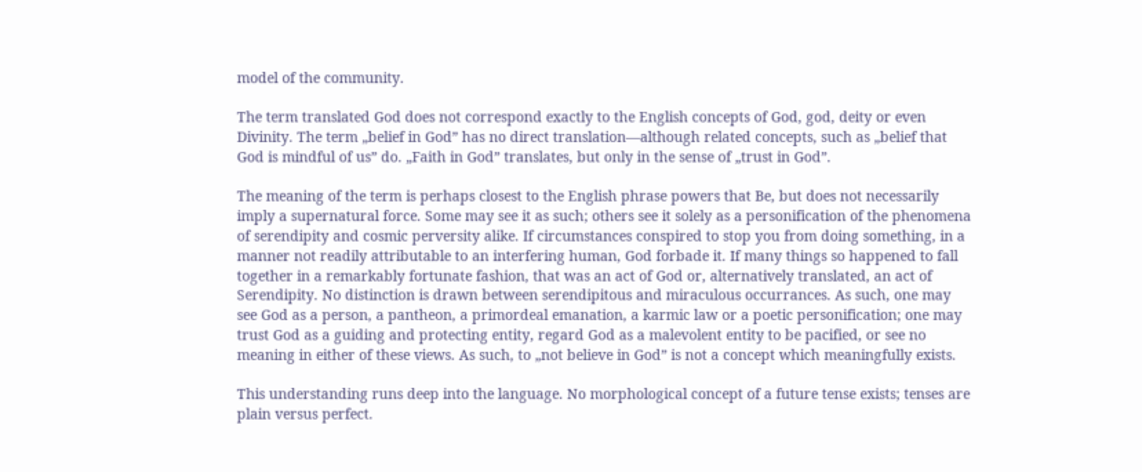model of the community.

The term translated God does not correspond exactly to the English concepts of God, god, deity or even Divinity. The term „belief in God” has no direct translation—although related concepts, such as „belief that God is mindful of us” do. „Faith in God” translates, but only in the sense of „trust in God”.

The meaning of the term is perhaps closest to the English phrase powers that Be, but does not necessarily imply a supernatural force. Some may see it as such; others see it solely as a personification of the phenomena of serendipity and cosmic perversity alike. If circumstances conspired to stop you from doing something, in a manner not readily attributable to an interfering human, God forbade it. If many things so happened to fall together in a remarkably fortunate fashion, that was an act of God or, alternatively translated, an act of Serendipity. No distinction is drawn between serendipitous and miraculous occurrances. As such, one may see God as a person, a pantheon, a primordeal emanation, a karmic law or a poetic personification; one may trust God as a guiding and protecting entity, regard God as a malevolent entity to be pacified, or see no meaning in either of these views. As such, to „not believe in God” is not a concept which meaningfully exists.

This understanding runs deep into the language. No morphological concept of a future tense exists; tenses are plain versus perfect.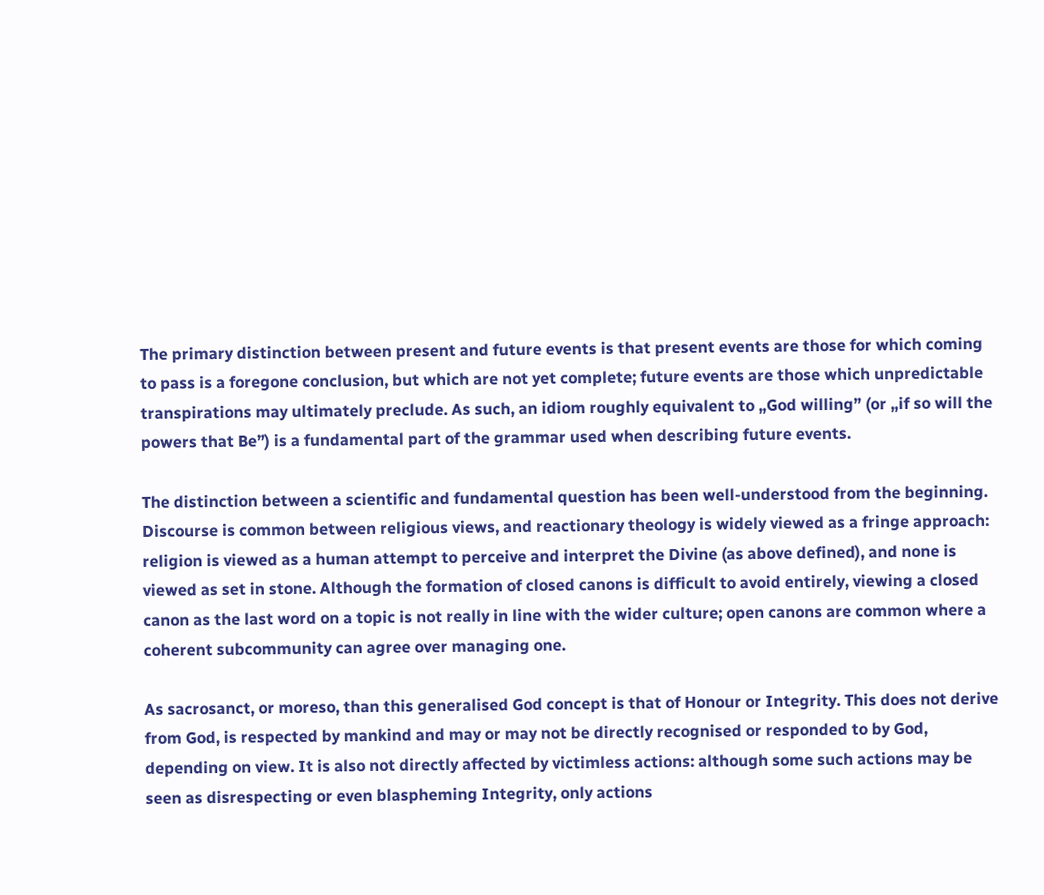The primary distinction between present and future events is that present events are those for which coming to pass is a foregone conclusion, but which are not yet complete; future events are those which unpredictable transpirations may ultimately preclude. As such, an idiom roughly equivalent to „God willing” (or „if so will the powers that Be”) is a fundamental part of the grammar used when describing future events.

The distinction between a scientific and fundamental question has been well-understood from the beginning. Discourse is common between religious views, and reactionary theology is widely viewed as a fringe approach: religion is viewed as a human attempt to perceive and interpret the Divine (as above defined), and none is viewed as set in stone. Although the formation of closed canons is difficult to avoid entirely, viewing a closed canon as the last word on a topic is not really in line with the wider culture; open canons are common where a coherent subcommunity can agree over managing one.

As sacrosanct, or moreso, than this generalised God concept is that of Honour or Integrity. This does not derive from God, is respected by mankind and may or may not be directly recognised or responded to by God, depending on view. It is also not directly affected by victimless actions: although some such actions may be seen as disrespecting or even blaspheming Integrity, only actions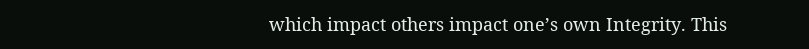which impact others impact one’s own Integrity. This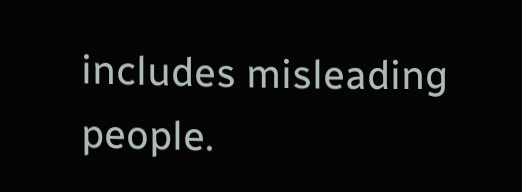includes misleading people.